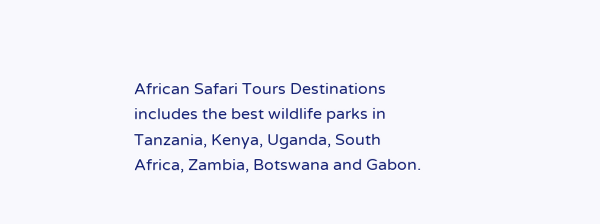African Safari Tours Destinations includes the best wildlife parks in Tanzania, Kenya, Uganda, South Africa, Zambia, Botswana and Gabon.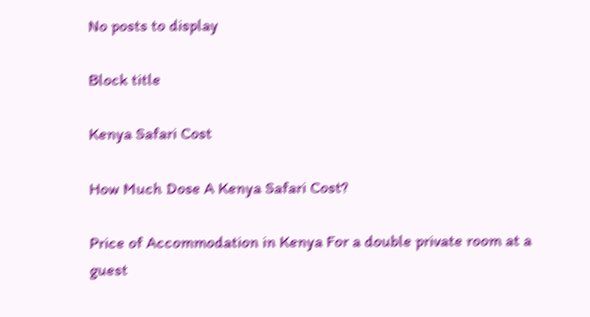No posts to display

Block title

Kenya Safari Cost

How Much Dose A Kenya Safari Cost?

Price of Accommodation in Kenya For a double private room at a guest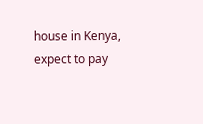house in Kenya, expect to pay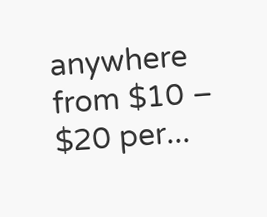anywhere from $10 – $20 per...